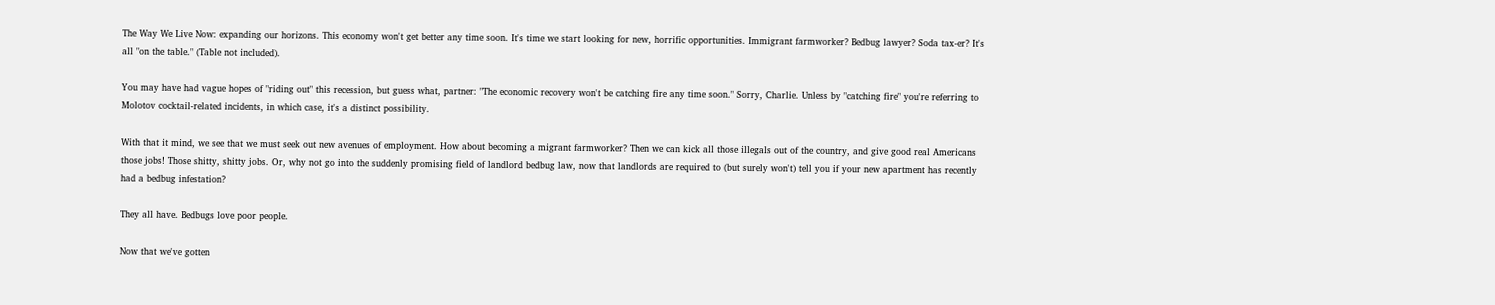The Way We Live Now: expanding our horizons. This economy won't get better any time soon. It's time we start looking for new, horrific opportunities. Immigrant farmworker? Bedbug lawyer? Soda tax-er? It's all "on the table." (Table not included).

You may have had vague hopes of "riding out" this recession, but guess what, partner: "The economic recovery won't be catching fire any time soon." Sorry, Charlie. Unless by "catching fire" you're referring to Molotov cocktail-related incidents, in which case, it's a distinct possibility.

With that it mind, we see that we must seek out new avenues of employment. How about becoming a migrant farmworker? Then we can kick all those illegals out of the country, and give good real Americans those jobs! Those shitty, shitty jobs. Or, why not go into the suddenly promising field of landlord bedbug law, now that landlords are required to (but surely won't) tell you if your new apartment has recently had a bedbug infestation?

They all have. Bedbugs love poor people.

Now that we've gotten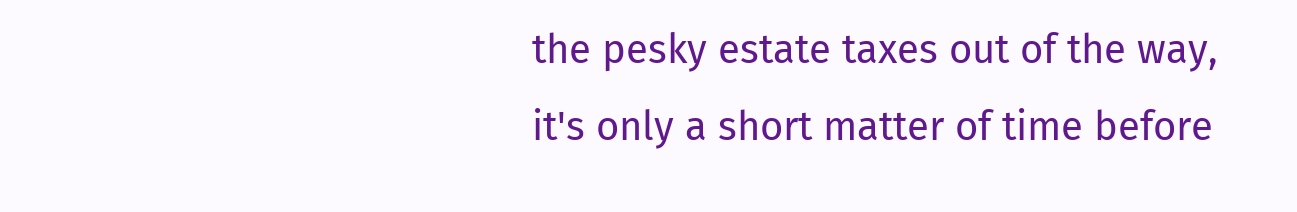the pesky estate taxes out of the way, it's only a short matter of time before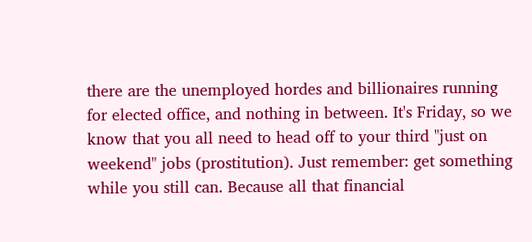there are the unemployed hordes and billionaires running for elected office, and nothing in between. It's Friday, so we know that you all need to head off to your third "just on weekend" jobs (prostitution). Just remember: get something while you still can. Because all that financial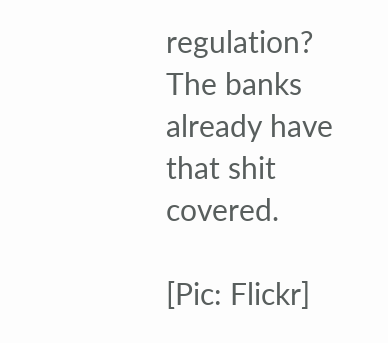regulation? The banks already have that shit covered.

[Pic: Flickr]